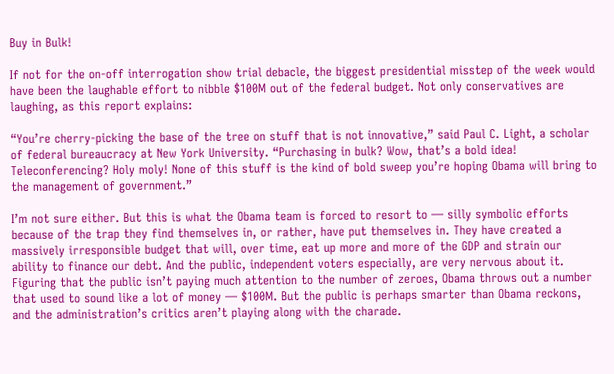Buy in Bulk!

If not for the on-off interrogation show trial debacle, the biggest presidential misstep of the week would have been the laughable effort to nibble $100M out of the federal budget. Not only conservatives are laughing, as this report explains:

“You’re cherry-picking the base of the tree on stuff that is not innovative,” said Paul C. Light, a scholar of federal bureaucracy at New York University. “Purchasing in bulk? Wow, that’s a bold idea! Teleconferencing? Holy moly! None of this stuff is the kind of bold sweep you’re hoping Obama will bring to the management of government.”

I’m not sure either. But this is what the Obama team is forced to resort to — silly symbolic efforts because of the trap they find themselves in, or rather, have put themselves in. They have created a massively irresponsible budget that will, over time, eat up more and more of the GDP and strain our ability to finance our debt. And the public, independent voters especially, are very nervous about it. Figuring that the public isn’t paying much attention to the number of zeroes, Obama throws out a number that used to sound like a lot of money — $100M. But the public is perhaps smarter than Obama reckons, and the administration’s critics aren’t playing along with the charade.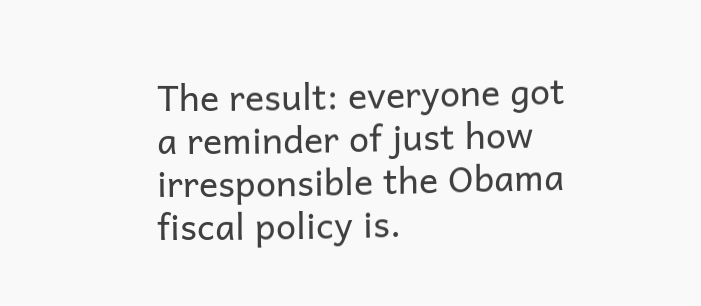The result: everyone got a reminder of just how irresponsible the Obama fiscal policy is.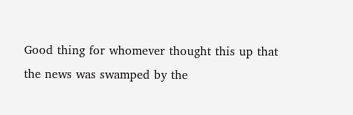Good thing for whomever thought this up that the news was swamped by the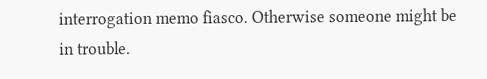interrogation memo fiasco. Otherwise someone might be in trouble.